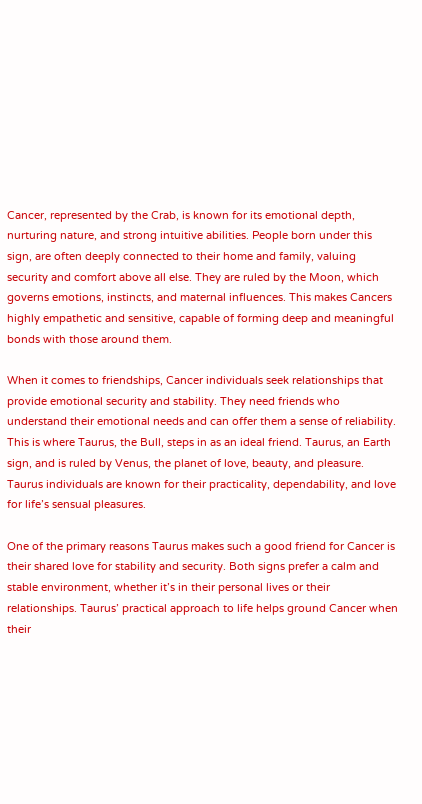Cancer, represented by the Crab, is known for its emotional depth, nurturing nature, and strong intuitive abilities. People born under this sign, are often deeply connected to their home and family, valuing security and comfort above all else. They are ruled by the Moon, which governs emotions, instincts, and maternal influences. This makes Cancers highly empathetic and sensitive, capable of forming deep and meaningful bonds with those around them.

When it comes to friendships, Cancer individuals seek relationships that provide emotional security and stability. They need friends who understand their emotional needs and can offer them a sense of reliability. This is where Taurus, the Bull, steps in as an ideal friend. Taurus, an Earth sign, and is ruled by Venus, the planet of love, beauty, and pleasure. Taurus individuals are known for their practicality, dependability, and love for life’s sensual pleasures.

One of the primary reasons Taurus makes such a good friend for Cancer is their shared love for stability and security. Both signs prefer a calm and stable environment, whether it’s in their personal lives or their relationships. Taurus’ practical approach to life helps ground Cancer when their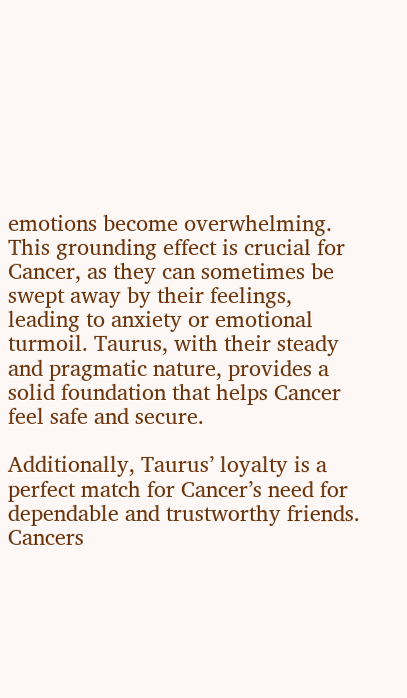emotions become overwhelming. This grounding effect is crucial for Cancer, as they can sometimes be swept away by their feelings, leading to anxiety or emotional turmoil. Taurus, with their steady and pragmatic nature, provides a solid foundation that helps Cancer feel safe and secure.

Additionally, Taurus’ loyalty is a perfect match for Cancer’s need for dependable and trustworthy friends. Cancers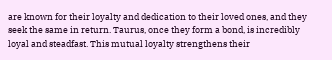are known for their loyalty and dedication to their loved ones, and they seek the same in return. Taurus, once they form a bond, is incredibly loyal and steadfast. This mutual loyalty strengthens their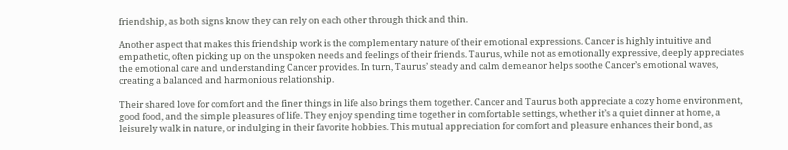friendship, as both signs know they can rely on each other through thick and thin.

Another aspect that makes this friendship work is the complementary nature of their emotional expressions. Cancer is highly intuitive and empathetic, often picking up on the unspoken needs and feelings of their friends. Taurus, while not as emotionally expressive, deeply appreciates the emotional care and understanding Cancer provides. In turn, Taurus’ steady and calm demeanor helps soothe Cancer’s emotional waves, creating a balanced and harmonious relationship.

Their shared love for comfort and the finer things in life also brings them together. Cancer and Taurus both appreciate a cozy home environment, good food, and the simple pleasures of life. They enjoy spending time together in comfortable settings, whether it’s a quiet dinner at home, a leisurely walk in nature, or indulging in their favorite hobbies. This mutual appreciation for comfort and pleasure enhances their bond, as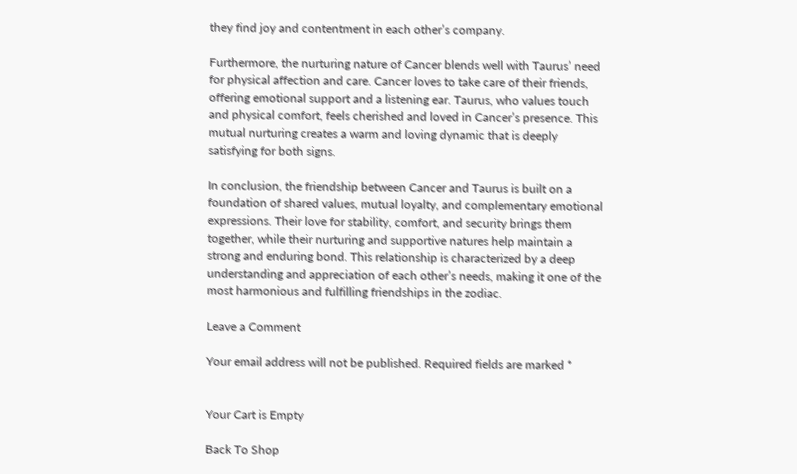they find joy and contentment in each other’s company.

Furthermore, the nurturing nature of Cancer blends well with Taurus’ need for physical affection and care. Cancer loves to take care of their friends, offering emotional support and a listening ear. Taurus, who values touch and physical comfort, feels cherished and loved in Cancer’s presence. This mutual nurturing creates a warm and loving dynamic that is deeply satisfying for both signs.

In conclusion, the friendship between Cancer and Taurus is built on a foundation of shared values, mutual loyalty, and complementary emotional expressions. Their love for stability, comfort, and security brings them together, while their nurturing and supportive natures help maintain a strong and enduring bond. This relationship is characterized by a deep understanding and appreciation of each other’s needs, making it one of the most harmonious and fulfilling friendships in the zodiac.

Leave a Comment

Your email address will not be published. Required fields are marked *


Your Cart is Empty

Back To Shop